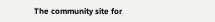The community site for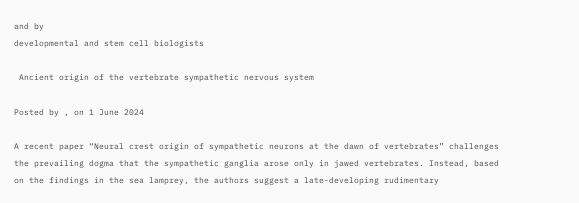and by
developmental and stem cell biologists

 Ancient origin of the vertebrate sympathetic nervous system

Posted by , on 1 June 2024

A recent paper “Neural crest origin of sympathetic neurons at the dawn of vertebrates” challenges the prevailing dogma that the sympathetic ganglia arose only in jawed vertebrates. Instead, based on the findings in the sea lamprey, the authors suggest a late-developing rudimentary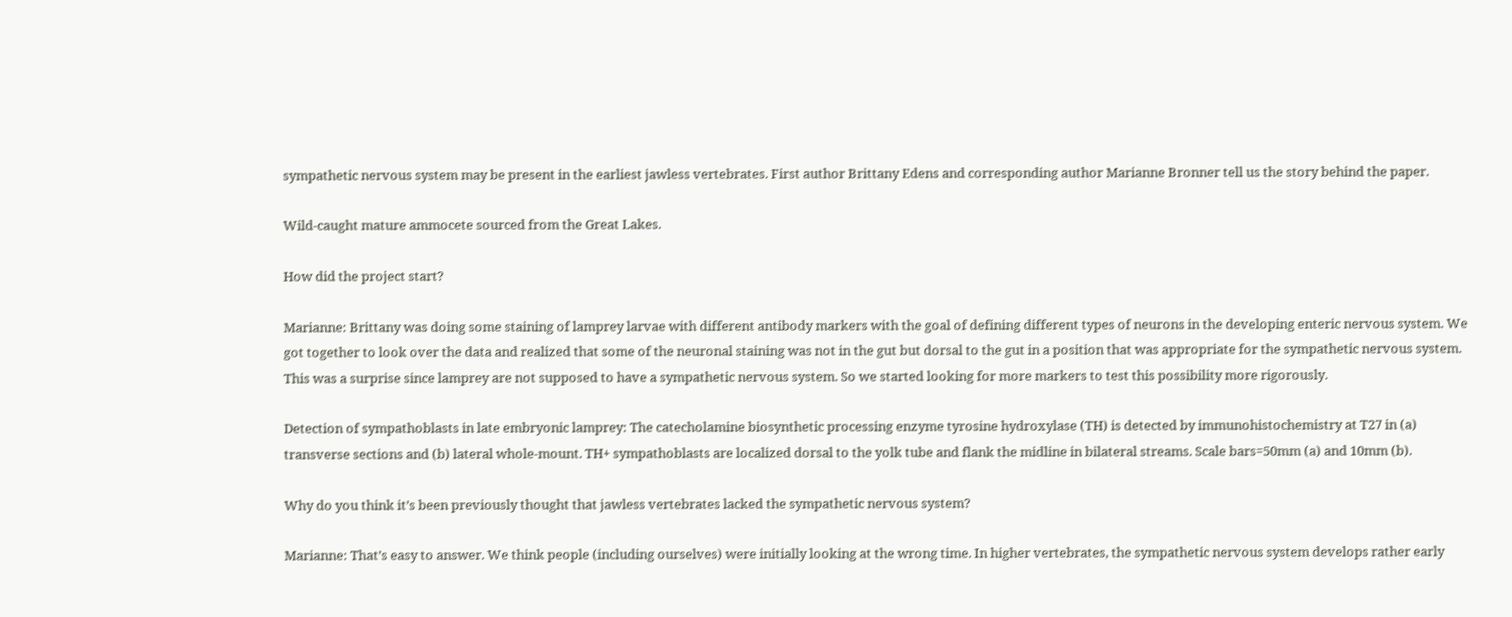sympathetic nervous system may be present in the earliest jawless vertebrates. First author Brittany Edens and corresponding author Marianne Bronner tell us the story behind the paper.

Wild-caught mature ammocete sourced from the Great Lakes.

How did the project start?

Marianne: Brittany was doing some staining of lamprey larvae with different antibody markers with the goal of defining different types of neurons in the developing enteric nervous system. We got together to look over the data and realized that some of the neuronal staining was not in the gut but dorsal to the gut in a position that was appropriate for the sympathetic nervous system. This was a surprise since lamprey are not supposed to have a sympathetic nervous system. So we started looking for more markers to test this possibility more rigorously.

Detection of sympathoblasts in late embryonic lamprey: The catecholamine biosynthetic processing enzyme tyrosine hydroxylase (TH) is detected by immunohistochemistry at T27 in (a) transverse sections and (b) lateral whole-mount. TH+ sympathoblasts are localized dorsal to the yolk tube and flank the midline in bilateral streams. Scale bars=50mm (a) and 10mm (b).

Why do you think it’s been previously thought that jawless vertebrates lacked the sympathetic nervous system?

Marianne: That’s easy to answer. We think people (including ourselves) were initially looking at the wrong time. In higher vertebrates, the sympathetic nervous system develops rather early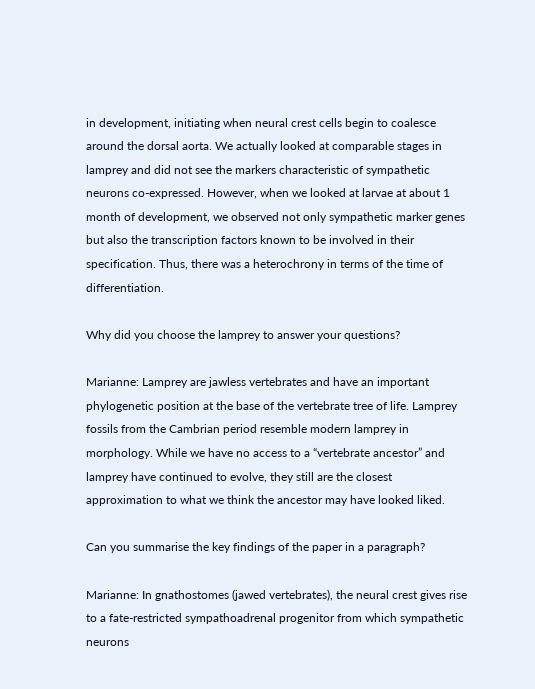in development, initiating when neural crest cells begin to coalesce around the dorsal aorta. We actually looked at comparable stages in lamprey and did not see the markers characteristic of sympathetic neurons co-expressed. However, when we looked at larvae at about 1 month of development, we observed not only sympathetic marker genes but also the transcription factors known to be involved in their specification. Thus, there was a heterochrony in terms of the time of differentiation.

Why did you choose the lamprey to answer your questions?

Marianne: Lamprey are jawless vertebrates and have an important phylogenetic position at the base of the vertebrate tree of life. Lamprey fossils from the Cambrian period resemble modern lamprey in morphology. While we have no access to a “vertebrate ancestor” and lamprey have continued to evolve, they still are the closest approximation to what we think the ancestor may have looked liked.

Can you summarise the key findings of the paper in a paragraph?

Marianne: In gnathostomes (jawed vertebrates), the neural crest gives rise to a fate-restricted sympathoadrenal progenitor from which sympathetic neurons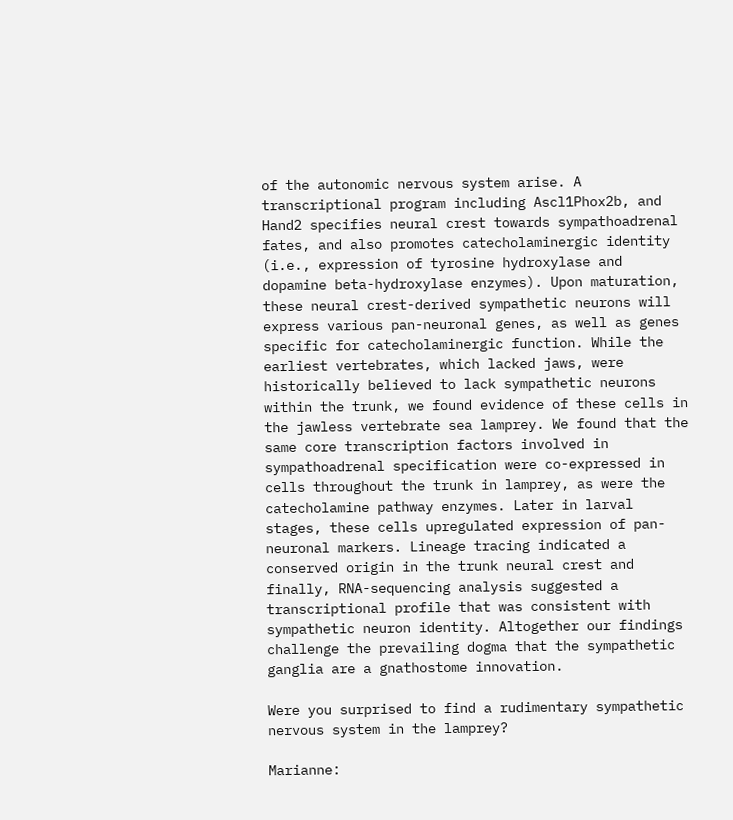of the autonomic nervous system arise. A transcriptional program including Ascl1Phox2b, and Hand2 specifies neural crest towards sympathoadrenal fates, and also promotes catecholaminergic identity (i.e., expression of tyrosine hydroxylase and dopamine beta-hydroxylase enzymes). Upon maturation, these neural crest-derived sympathetic neurons will express various pan-neuronal genes, as well as genes specific for catecholaminergic function. While the earliest vertebrates, which lacked jaws, were historically believed to lack sympathetic neurons within the trunk, we found evidence of these cells in the jawless vertebrate sea lamprey. We found that the same core transcription factors involved in sympathoadrenal specification were co-expressed in cells throughout the trunk in lamprey, as were the catecholamine pathway enzymes. Later in larval stages, these cells upregulated expression of pan-neuronal markers. Lineage tracing indicated a conserved origin in the trunk neural crest and finally, RNA-sequencing analysis suggested a transcriptional profile that was consistent with sympathetic neuron identity. Altogether our findings challenge the prevailing dogma that the sympathetic ganglia are a gnathostome innovation.

Were you surprised to find a rudimentary sympathetic nervous system in the lamprey?

Marianne: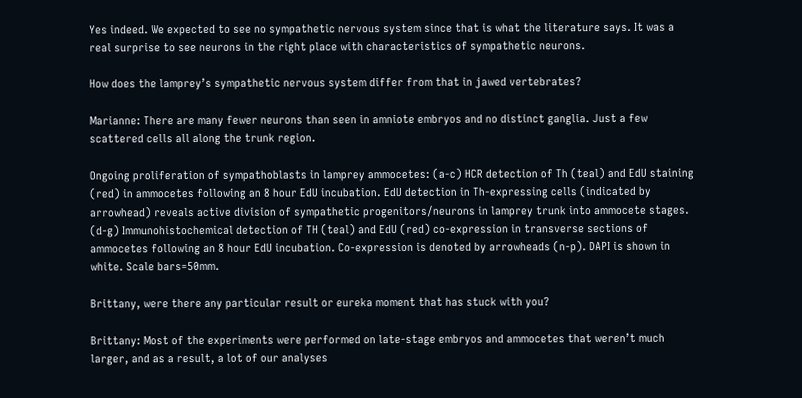Yes indeed. We expected to see no sympathetic nervous system since that is what the literature says. It was a real surprise to see neurons in the right place with characteristics of sympathetic neurons.

How does the lamprey’s sympathetic nervous system differ from that in jawed vertebrates?

Marianne: There are many fewer neurons than seen in amniote embryos and no distinct ganglia. Just a few scattered cells all along the trunk region.

Ongoing proliferation of sympathoblasts in lamprey ammocetes: (a-c) HCR detection of Th (teal) and EdU staining (red) in ammocetes following an 8 hour EdU incubation. EdU detection in Th-expressing cells (indicated by arrowhead) reveals active division of sympathetic progenitors/neurons in lamprey trunk into ammocete stages. (d-g) Immunohistochemical detection of TH (teal) and EdU (red) co-expression in transverse sections of ammocetes following an 8 hour EdU incubation. Co-expression is denoted by arrowheads (n-p). DAPI is shown in white. Scale bars=50mm.

Brittany, were there any particular result or eureka moment that has stuck with you?

Brittany: Most of the experiments were performed on late-stage embryos and ammocetes that weren’t much larger, and as a result, a lot of our analyses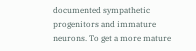documented sympathetic progenitors and immature neurons. To get a more mature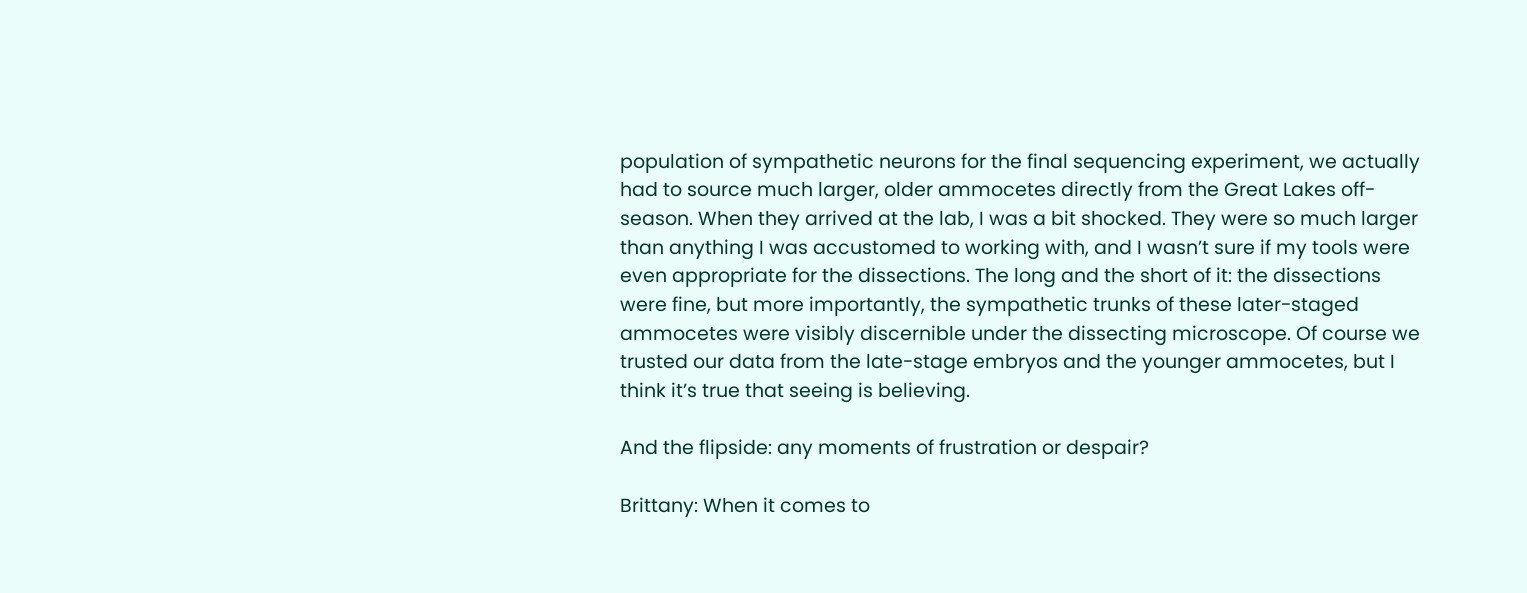population of sympathetic neurons for the final sequencing experiment, we actually had to source much larger, older ammocetes directly from the Great Lakes off-season. When they arrived at the lab, I was a bit shocked. They were so much larger than anything I was accustomed to working with, and I wasn’t sure if my tools were even appropriate for the dissections. The long and the short of it: the dissections were fine, but more importantly, the sympathetic trunks of these later-staged ammocetes were visibly discernible under the dissecting microscope. Of course we trusted our data from the late-stage embryos and the younger ammocetes, but I think it’s true that seeing is believing.

And the flipside: any moments of frustration or despair?

Brittany: When it comes to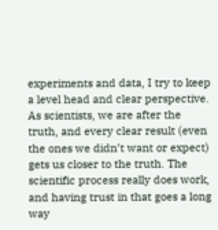experiments and data, I try to keep a level head and clear perspective. As scientists, we are after the truth, and every clear result (even the ones we didn’t want or expect) gets us closer to the truth. The scientific process really does work, and having trust in that goes a long way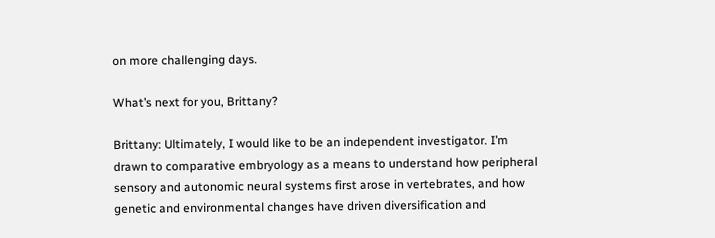on more challenging days.

What’s next for you, Brittany?

Brittany: Ultimately, I would like to be an independent investigator. I’m drawn to comparative embryology as a means to understand how peripheral sensory and autonomic neural systems first arose in vertebrates, and how genetic and environmental changes have driven diversification and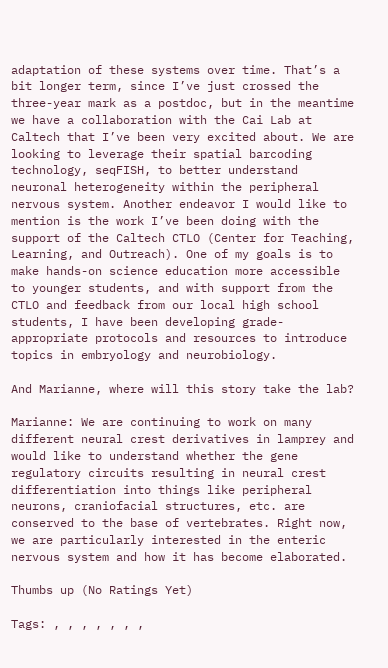adaptation of these systems over time. That’s a bit longer term, since I’ve just crossed the three-year mark as a postdoc, but in the meantime we have a collaboration with the Cai Lab at Caltech that I’ve been very excited about. We are looking to leverage their spatial barcoding technology, seqFISH, to better understand neuronal heterogeneity within the peripheral nervous system. Another endeavor I would like to mention is the work I’ve been doing with the support of the Caltech CTLO (Center for Teaching, Learning, and Outreach). One of my goals is to make hands-on science education more accessible to younger students, and with support from the CTLO and feedback from our local high school students, I have been developing grade-appropriate protocols and resources to introduce topics in embryology and neurobiology.

And Marianne, where will this story take the lab?

Marianne: We are continuing to work on many different neural crest derivatives in lamprey and would like to understand whether the gene regulatory circuits resulting in neural crest differentiation into things like peripheral neurons, craniofacial structures, etc. are conserved to the base of vertebrates. Right now, we are particularly interested in the enteric nervous system and how it has become elaborated.

Thumbs up (No Ratings Yet)

Tags: , , , , , , ,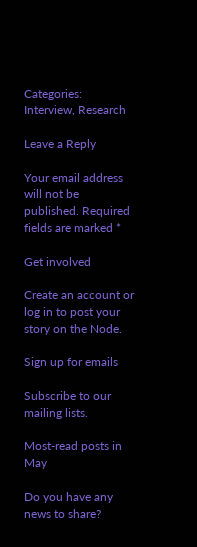Categories: Interview, Research

Leave a Reply

Your email address will not be published. Required fields are marked *

Get involved

Create an account or log in to post your story on the Node.

Sign up for emails

Subscribe to our mailing lists.

Most-read posts in May

Do you have any news to share?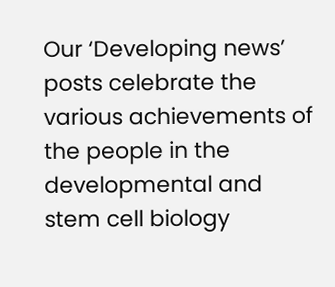Our ‘Developing news’ posts celebrate the various achievements of the people in the developmental and stem cell biology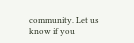community. Let us know if you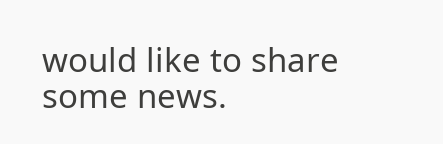would like to share some news.